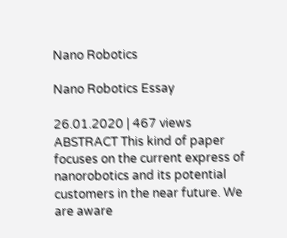Nano Robotics

Nano Robotics Essay

26.01.2020 | 467 views ABSTRACT This kind of paper focuses on the current express of nanorobotics and its potential customers in the near future. We are aware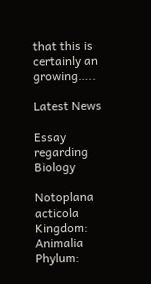that this is certainly an growing…..

Latest News

Essay regarding Biology

Notoplana acticola Kingdom: Animalia Phylum: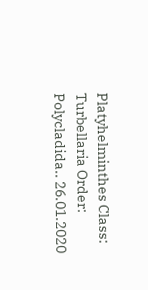Platyhelminthes Class: Turbellaria Order: Polycladida.. 26.01.2020